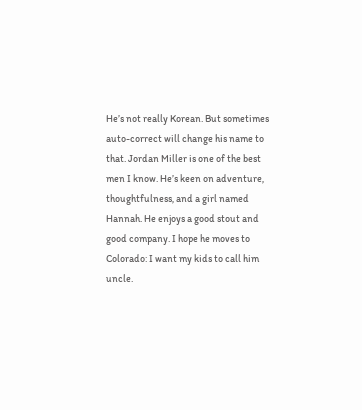He’s not really Korean. But sometimes auto-correct will change his name to that. Jordan Miller is one of the best men I know. He’s keen on adventure, thoughtfulness, and a girl named Hannah. He enjoys a good stout and good company. I hope he moves to Colorado: I want my kids to call him uncle.